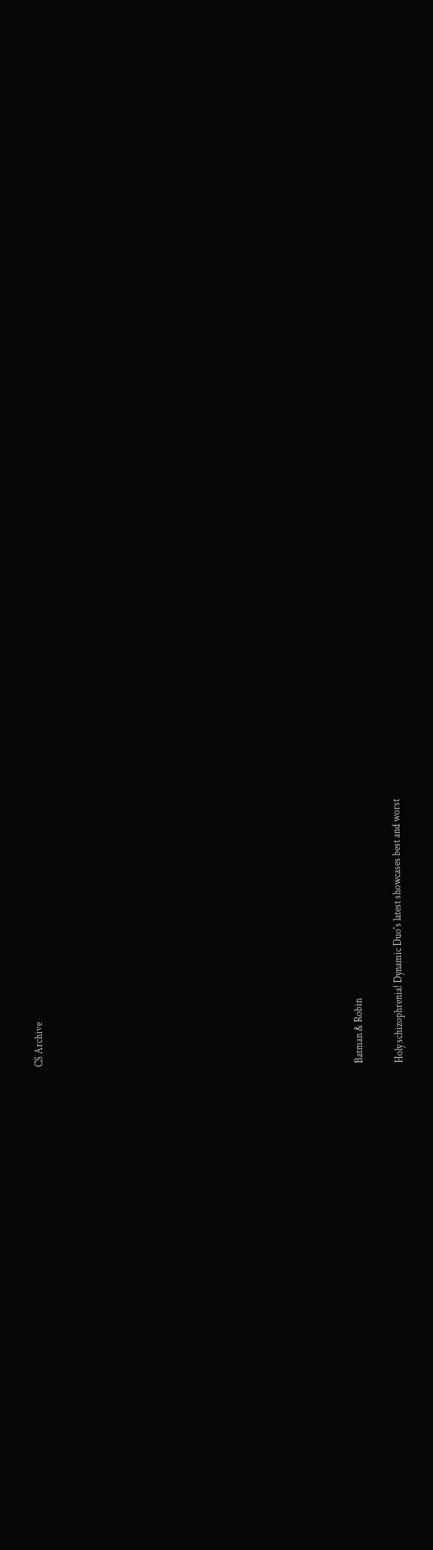CS Archive















Batman & Robin

Holy schizophrenia! Dynamic Duo's latest showcases best and worst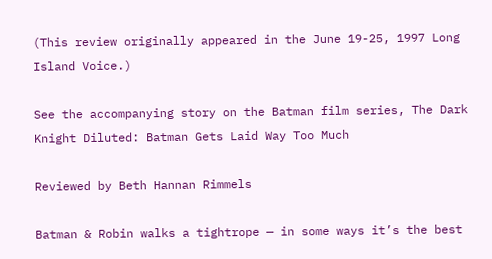(This review originally appeared in the June 19-25, 1997 Long Island Voice.)

See the accompanying story on the Batman film series, The Dark Knight Diluted: Batman Gets Laid Way Too Much

Reviewed by Beth Hannan Rimmels

Batman & Robin walks a tightrope — in some ways it’s the best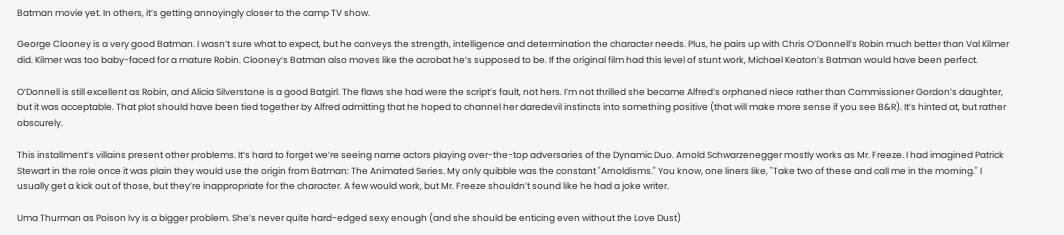Batman movie yet. In others, it’s getting annoyingly closer to the camp TV show.

George Clooney is a very good Batman. I wasn’t sure what to expect, but he conveys the strength, intelligence and determination the character needs. Plus, he pairs up with Chris O’Donnell’s Robin much better than Val Kilmer did. Kilmer was too baby-faced for a mature Robin. Clooney’s Batman also moves like the acrobat he’s supposed to be. If the original film had this level of stunt work, Michael Keaton’s Batman would have been perfect.

O’Donnell is still excellent as Robin, and Alicia Silverstone is a good Batgirl. The flaws she had were the script’s fault, not hers. I’m not thrilled she became Alfred’s orphaned niece rather than Commissioner Gordon’s daughter, but it was acceptable. That plot should have been tied together by Alfred admitting that he hoped to channel her daredevil instincts into something positive (that will make more sense if you see B&R). It’s hinted at, but rather obscurely.

This installment’s villains present other problems. It’s hard to forget we’re seeing name actors playing over-the-top adversaries of the Dynamic Duo. Arnold Schwarzenegger mostly works as Mr. Freeze. I had imagined Patrick Stewart in the role once it was plain they would use the origin from Batman: The Animated Series. My only quibble was the constant "Arnoldisms." You know, one liners like, "Take two of these and call me in the morning." I usually get a kick out of those, but they’re inappropriate for the character. A few would work, but Mr. Freeze shouldn’t sound like he had a joke writer.

Uma Thurman as Poison Ivy is a bigger problem. She’s never quite hard-edged sexy enough (and she should be enticing even without the Love Dust)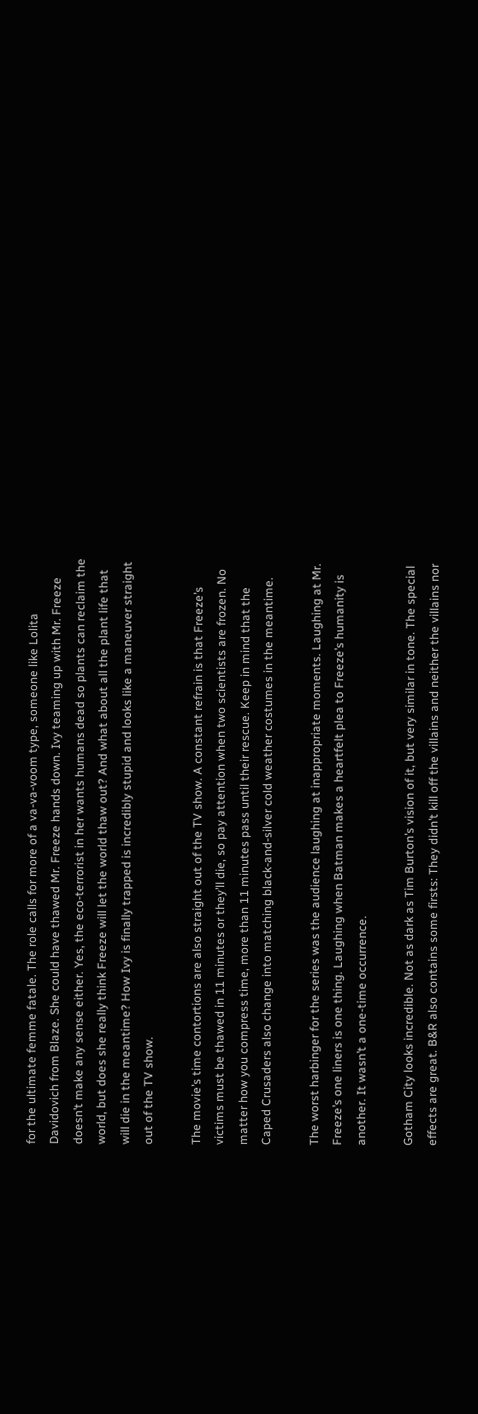for the ultimate femme fatale. The role calls for more of a va-va-voom type, someone like Lolita Davidovich from Blaze. She could have thawed Mr. Freeze hands down. Ivy teaming up with Mr. Freeze doesn’t make any sense either. Yes, the eco-terrorist in her wants humans dead so plants can reclaim the world, but does she really think Freeze will let the world thaw out? And what about all the plant life that will die in the meantime? How Ivy is finally trapped is incredibly stupid and looks like a maneuver straight out of the TV show.

The movie’s time contortions are also straight out of the TV show. A constant refrain is that Freeze’s victims must be thawed in 11 minutes or they’ll die, so pay attention when two scientists are frozen. No matter how you compress time, more than 11 minutes pass until their rescue. Keep in mind that the Caped Crusaders also change into matching black-and-silver cold weather costumes in the meantime.

The worst harbinger for the series was the audience laughing at inappropriate moments. Laughing at Mr. Freeze’s one liners is one thing. Laughing when Batman makes a heartfelt plea to Freeze’s humanity is another. It wasn’t a one-time occurrence.

Gotham City looks incredible. Not as dark as Tim Burton’s vision of it, but very similar in tone. The special effects are great. B&R also contains some firsts: They didn’t kill off the villains and neither the villains nor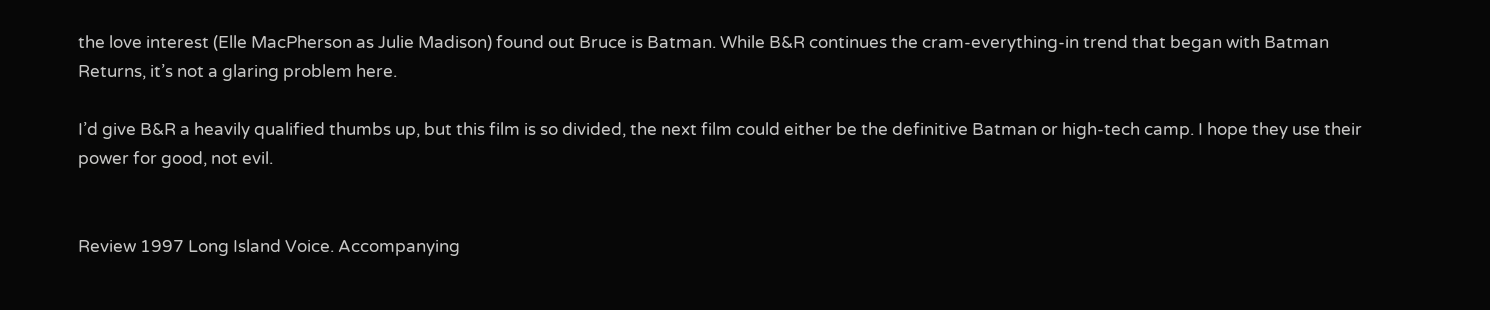the love interest (Elle MacPherson as Julie Madison) found out Bruce is Batman. While B&R continues the cram-everything-in trend that began with Batman Returns, it’s not a glaring problem here.

I’d give B&R a heavily qualified thumbs up, but this film is so divided, the next film could either be the definitive Batman or high-tech camp. I hope they use their power for good, not evil.


Review 1997 Long Island Voice. Accompanying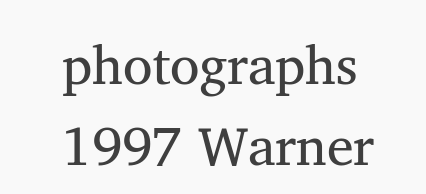photographs  1997 Warner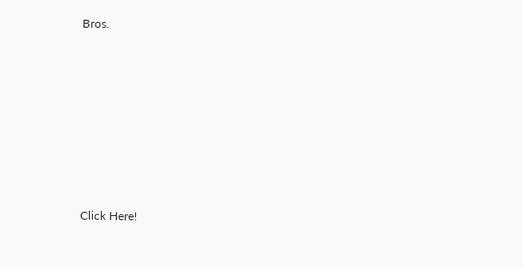Bros.









Click Here!